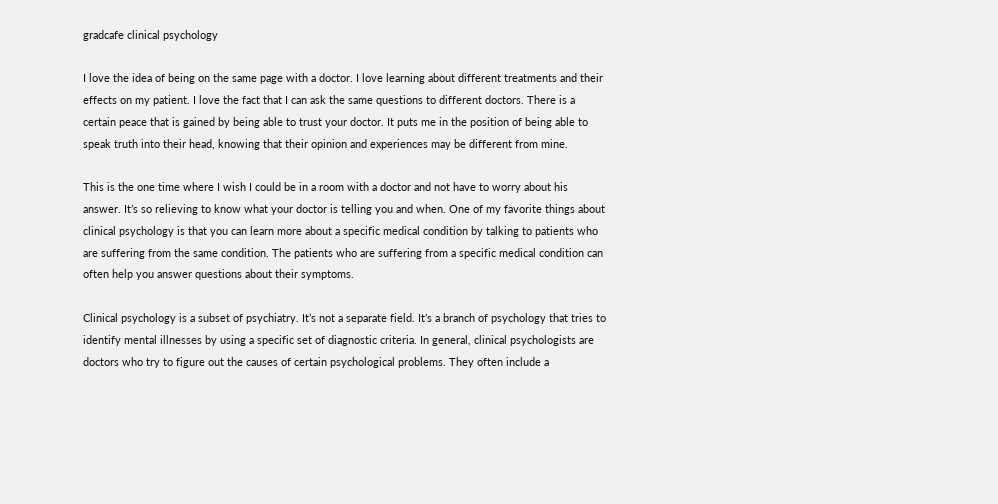gradcafe clinical psychology

I love the idea of being on the same page with a doctor. I love learning about different treatments and their effects on my patient. I love the fact that I can ask the same questions to different doctors. There is a certain peace that is gained by being able to trust your doctor. It puts me in the position of being able to speak truth into their head, knowing that their opinion and experiences may be different from mine.

This is the one time where I wish I could be in a room with a doctor and not have to worry about his answer. It’s so relieving to know what your doctor is telling you and when. One of my favorite things about clinical psychology is that you can learn more about a specific medical condition by talking to patients who are suffering from the same condition. The patients who are suffering from a specific medical condition can often help you answer questions about their symptoms.

Clinical psychology is a subset of psychiatry. It’s not a separate field. It’s a branch of psychology that tries to identify mental illnesses by using a specific set of diagnostic criteria. In general, clinical psychologists are doctors who try to figure out the causes of certain psychological problems. They often include a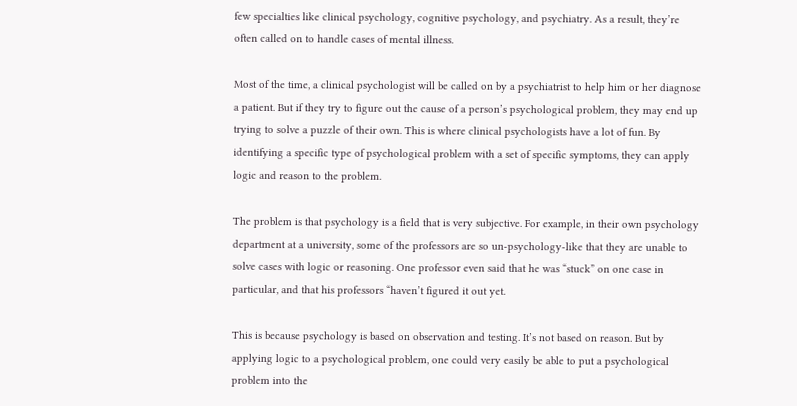few specialties like clinical psychology, cognitive psychology, and psychiatry. As a result, they’re often called on to handle cases of mental illness.

Most of the time, a clinical psychologist will be called on by a psychiatrist to help him or her diagnose a patient. But if they try to figure out the cause of a person’s psychological problem, they may end up trying to solve a puzzle of their own. This is where clinical psychologists have a lot of fun. By identifying a specific type of psychological problem with a set of specific symptoms, they can apply logic and reason to the problem.

The problem is that psychology is a field that is very subjective. For example, in their own psychology department at a university, some of the professors are so un-psychology-like that they are unable to solve cases with logic or reasoning. One professor even said that he was “stuck” on one case in particular, and that his professors “haven’t figured it out yet.

This is because psychology is based on observation and testing. It’s not based on reason. But by applying logic to a psychological problem, one could very easily be able to put a psychological problem into the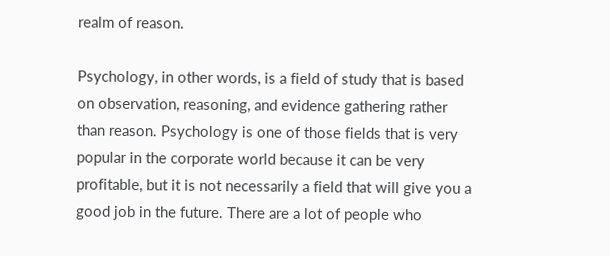realm of reason.

Psychology, in other words, is a field of study that is based on observation, reasoning, and evidence gathering rather than reason. Psychology is one of those fields that is very popular in the corporate world because it can be very profitable, but it is not necessarily a field that will give you a good job in the future. There are a lot of people who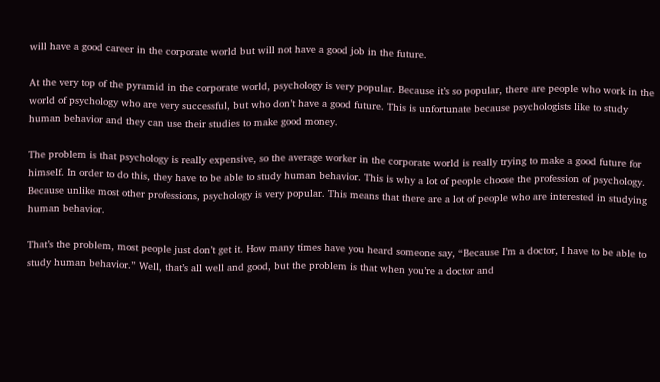will have a good career in the corporate world but will not have a good job in the future.

At the very top of the pyramid in the corporate world, psychology is very popular. Because it’s so popular, there are people who work in the world of psychology who are very successful, but who don’t have a good future. This is unfortunate because psychologists like to study human behavior and they can use their studies to make good money.

The problem is that psychology is really expensive, so the average worker in the corporate world is really trying to make a good future for himself. In order to do this, they have to be able to study human behavior. This is why a lot of people choose the profession of psychology. Because unlike most other professions, psychology is very popular. This means that there are a lot of people who are interested in studying human behavior.

That’s the problem, most people just don’t get it. How many times have you heard someone say, “Because I’m a doctor, I have to be able to study human behavior.” Well, that’s all well and good, but the problem is that when you’re a doctor and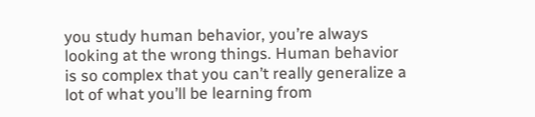you study human behavior, you’re always looking at the wrong things. Human behavior is so complex that you can’t really generalize a lot of what you’ll be learning from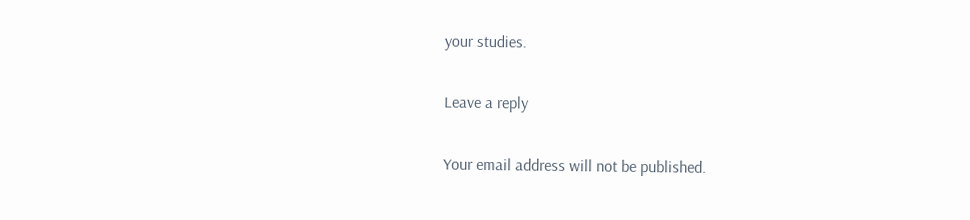your studies.

Leave a reply

Your email address will not be published.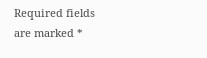Required fields are marked *